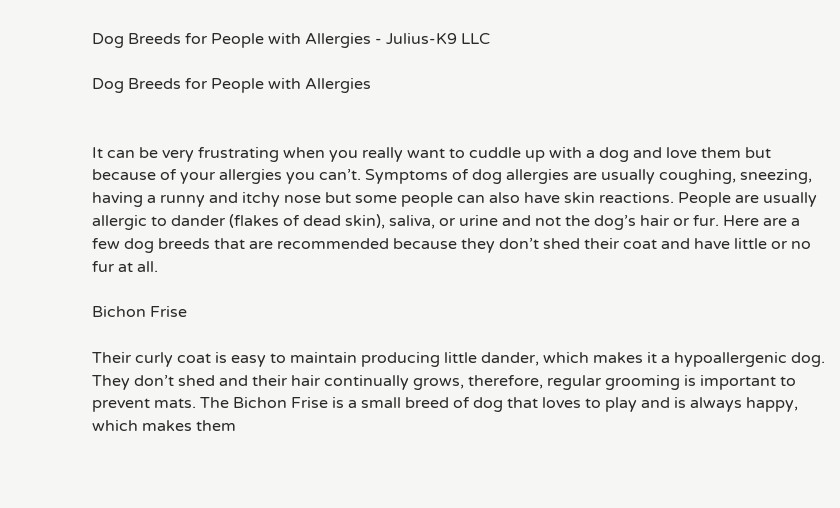Dog Breeds for People with Allergies - Julius-K9 LLC

Dog Breeds for People with Allergies


It can be very frustrating when you really want to cuddle up with a dog and love them but because of your allergies you can’t. Symptoms of dog allergies are usually coughing, sneezing, having a runny and itchy nose but some people can also have skin reactions. People are usually allergic to dander (flakes of dead skin), saliva, or urine and not the dog’s hair or fur. Here are a few dog breeds that are recommended because they don’t shed their coat and have little or no fur at all.

Bichon Frise

Their curly coat is easy to maintain producing little dander, which makes it a hypoallergenic dog. They don’t shed and their hair continually grows, therefore, regular grooming is important to prevent mats. The Bichon Frise is a small breed of dog that loves to play and is always happy, which makes them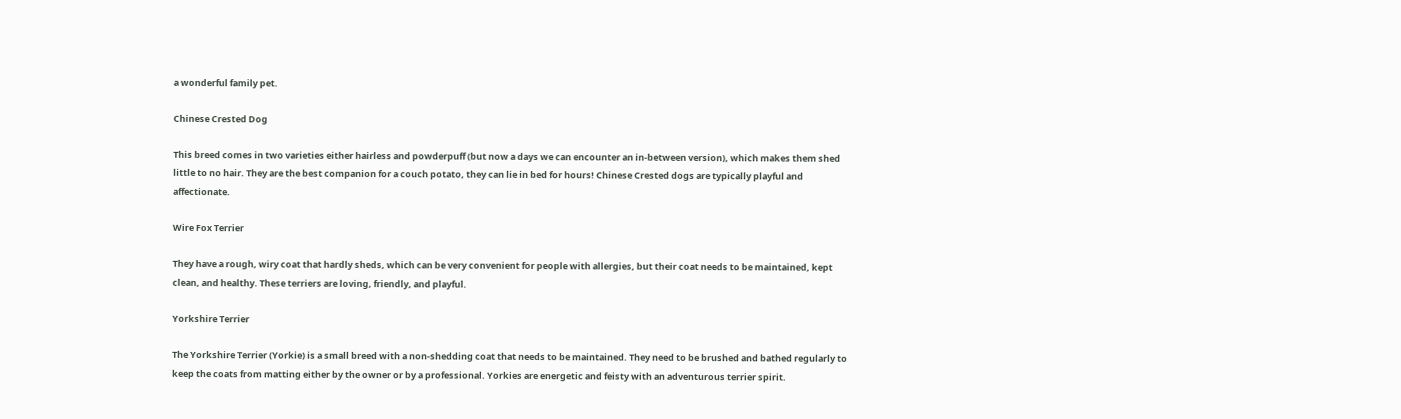a wonderful family pet.

Chinese Crested Dog

This breed comes in two varieties either hairless and powderpuff (but now a days we can encounter an in-between version), which makes them shed little to no hair. They are the best companion for a couch potato, they can lie in bed for hours! Chinese Crested dogs are typically playful and affectionate.

Wire Fox Terrier

They have a rough, wiry coat that hardly sheds, which can be very convenient for people with allergies, but their coat needs to be maintained, kept clean, and healthy. These terriers are loving, friendly, and playful.

Yorkshire Terrier

The Yorkshire Terrier (Yorkie) is a small breed with a non-shedding coat that needs to be maintained. They need to be brushed and bathed regularly to keep the coats from matting either by the owner or by a professional. Yorkies are energetic and feisty with an adventurous terrier spirit.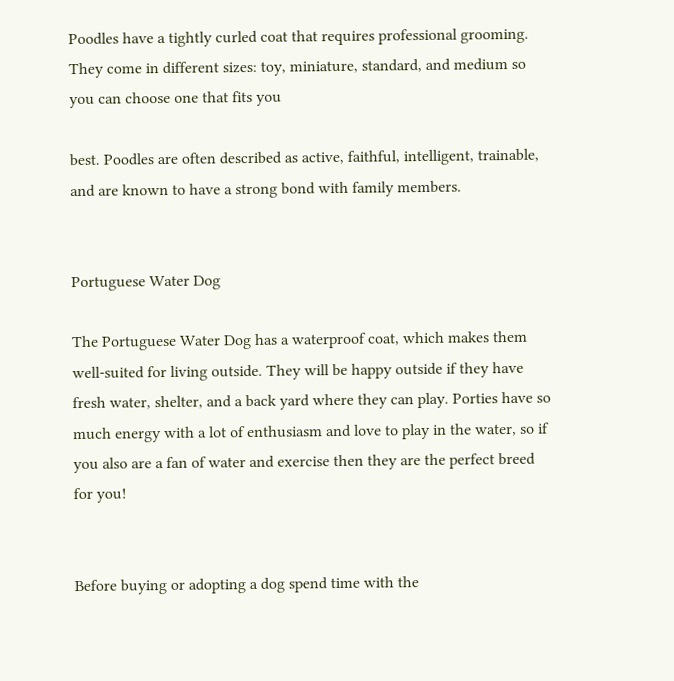Poodles have a tightly curled coat that requires professional grooming. They come in different sizes: toy, miniature, standard, and medium so you can choose one that fits you

best. Poodles are often described as active, faithful, intelligent, trainable, and are known to have a strong bond with family members.


Portuguese Water Dog

The Portuguese Water Dog has a waterproof coat, which makes them well-suited for living outside. They will be happy outside if they have fresh water, shelter, and a back yard where they can play. Porties have so much energy with a lot of enthusiasm and love to play in the water, so if you also are a fan of water and exercise then they are the perfect breed for you!


Before buying or adopting a dog spend time with the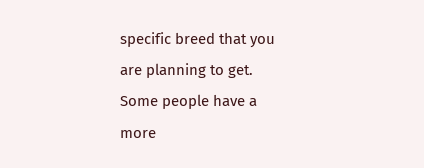specific breed that you are planning to get. Some people have a more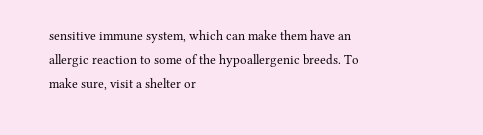sensitive immune system, which can make them have an allergic reaction to some of the hypoallergenic breeds. To make sure, visit a shelter or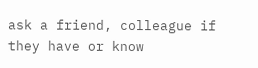ask a friend, colleague if they have or know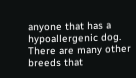anyone that has a hypoallergenic dog. There are many other breeds that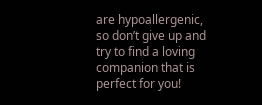are hypoallergenic, so don’t give up and try to find a loving companion that is perfect for you!